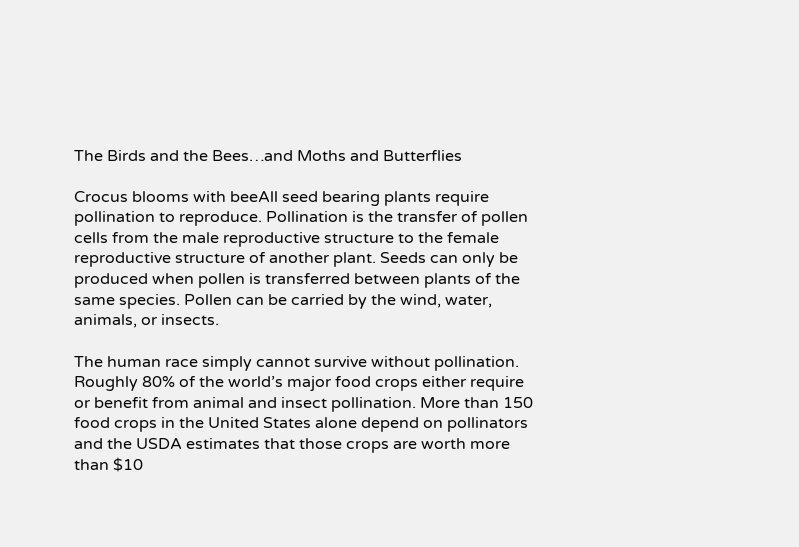The Birds and the Bees…and Moths and Butterflies

Crocus blooms with beeAll seed bearing plants require pollination to reproduce. Pollination is the transfer of pollen cells from the male reproductive structure to the female reproductive structure of another plant. Seeds can only be produced when pollen is transferred between plants of the same species. Pollen can be carried by the wind, water, animals, or insects.

The human race simply cannot survive without pollination. Roughly 80% of the world’s major food crops either require or benefit from animal and insect pollination. More than 150 food crops in the United States alone depend on pollinators and the USDA estimates that those crops are worth more than $10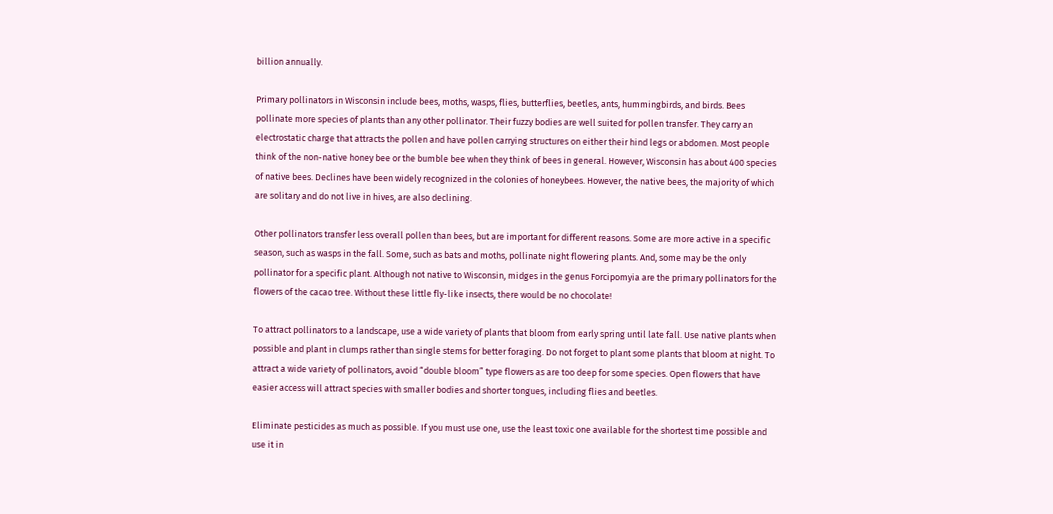billion annually.

Primary pollinators in Wisconsin include bees, moths, wasps, flies, butterflies, beetles, ants, hummingbirds, and birds. Bees pollinate more species of plants than any other pollinator. Their fuzzy bodies are well suited for pollen transfer. They carry an electrostatic charge that attracts the pollen and have pollen carrying structures on either their hind legs or abdomen. Most people think of the non-native honey bee or the bumble bee when they think of bees in general. However, Wisconsin has about 400 species of native bees. Declines have been widely recognized in the colonies of honeybees. However, the native bees, the majority of which are solitary and do not live in hives, are also declining.

Other pollinators transfer less overall pollen than bees, but are important for different reasons. Some are more active in a specific season, such as wasps in the fall. Some, such as bats and moths, pollinate night flowering plants. And, some may be the only pollinator for a specific plant. Although not native to Wisconsin, midges in the genus Forcipomyia are the primary pollinators for the flowers of the cacao tree. Without these little fly-like insects, there would be no chocolate!

To attract pollinators to a landscape, use a wide variety of plants that bloom from early spring until late fall. Use native plants when possible and plant in clumps rather than single stems for better foraging. Do not forget to plant some plants that bloom at night. To attract a wide variety of pollinators, avoid “double bloom” type flowers as are too deep for some species. Open flowers that have easier access will attract species with smaller bodies and shorter tongues, including flies and beetles.

Eliminate pesticides as much as possible. If you must use one, use the least toxic one available for the shortest time possible and use it in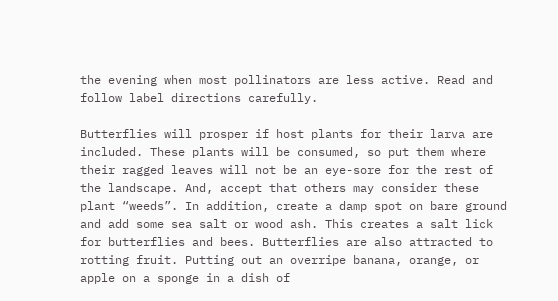the evening when most pollinators are less active. Read and follow label directions carefully.

Butterflies will prosper if host plants for their larva are included. These plants will be consumed, so put them where their ragged leaves will not be an eye-sore for the rest of the landscape. And, accept that others may consider these plant “weeds”. In addition, create a damp spot on bare ground and add some sea salt or wood ash. This creates a salt lick for butterflies and bees. Butterflies are also attracted to rotting fruit. Putting out an overripe banana, orange, or apple on a sponge in a dish of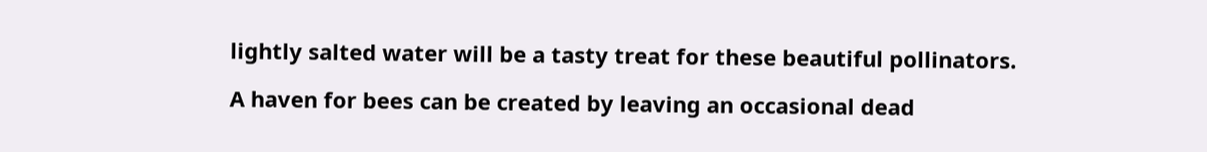lightly salted water will be a tasty treat for these beautiful pollinators.

A haven for bees can be created by leaving an occasional dead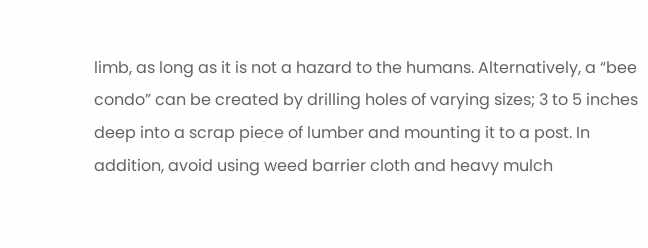limb, as long as it is not a hazard to the humans. Alternatively, a “bee condo” can be created by drilling holes of varying sizes; 3 to 5 inches deep into a scrap piece of lumber and mounting it to a post. In addition, avoid using weed barrier cloth and heavy mulch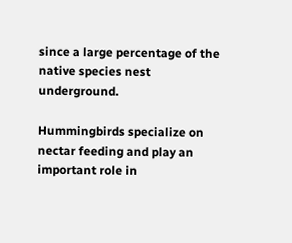since a large percentage of the native species nest underground.

Hummingbirds specialize on nectar feeding and play an important role in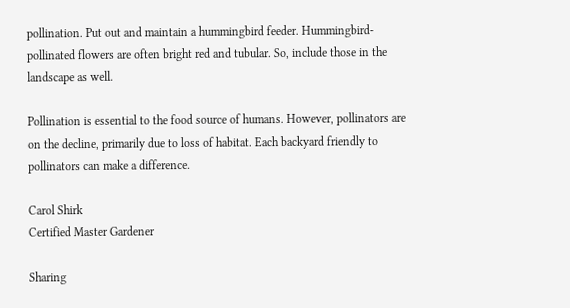pollination. Put out and maintain a hummingbird feeder. Hummingbird-pollinated flowers are often bright red and tubular. So, include those in the landscape as well.

Pollination is essential to the food source of humans. However, pollinators are on the decline, primarily due to loss of habitat. Each backyard friendly to pollinators can make a difference.

Carol Shirk
Certified Master Gardener

Sharing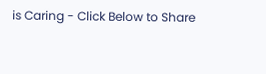is Caring - Click Below to Share